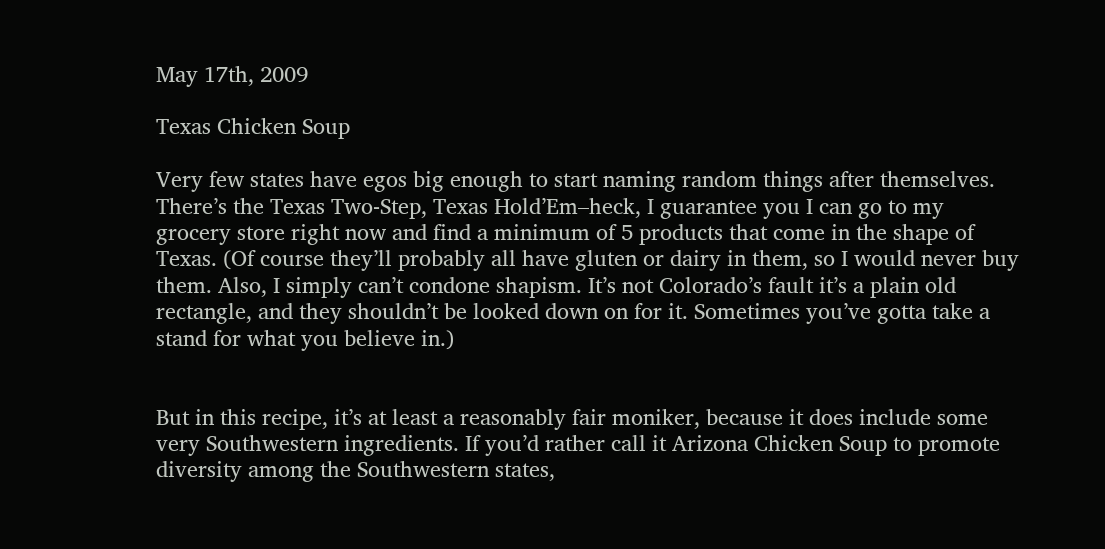May 17th, 2009

Texas Chicken Soup

Very few states have egos big enough to start naming random things after themselves. There’s the Texas Two-Step, Texas Hold’Em–heck, I guarantee you I can go to my grocery store right now and find a minimum of 5 products that come in the shape of Texas. (Of course they’ll probably all have gluten or dairy in them, so I would never buy them. Also, I simply can’t condone shapism. It’s not Colorado’s fault it’s a plain old rectangle, and they shouldn’t be looked down on for it. Sometimes you’ve gotta take a stand for what you believe in.)


But in this recipe, it’s at least a reasonably fair moniker, because it does include some very Southwestern ingredients. If you’d rather call it Arizona Chicken Soup to promote diversity among the Southwestern states,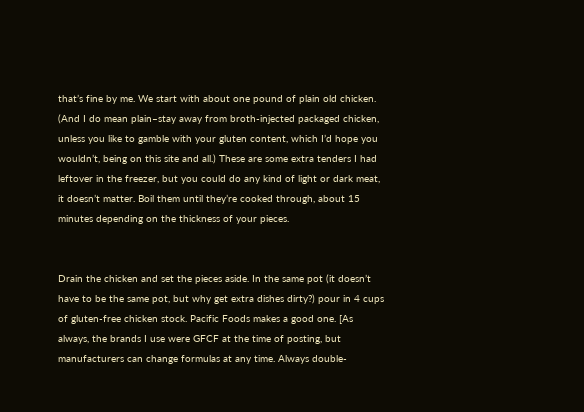that’s fine by me. We start with about one pound of plain old chicken. (And I do mean plain–stay away from broth-injected packaged chicken, unless you like to gamble with your gluten content, which I’d hope you wouldn’t, being on this site and all.) These are some extra tenders I had leftover in the freezer, but you could do any kind of light or dark meat, it doesn’t matter. Boil them until they’re cooked through, about 15 minutes depending on the thickness of your pieces.


Drain the chicken and set the pieces aside. In the same pot (it doesn’t have to be the same pot, but why get extra dishes dirty?) pour in 4 cups of gluten-free chicken stock. Pacific Foods makes a good one. [As always, the brands I use were GFCF at the time of posting, but manufacturers can change formulas at any time. Always double-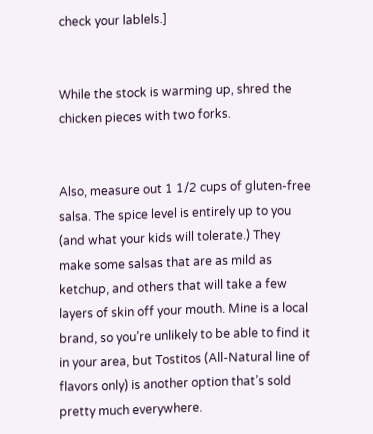check your lablels.]


While the stock is warming up, shred the chicken pieces with two forks.


Also, measure out 1 1/2 cups of gluten-free salsa. The spice level is entirely up to you (and what your kids will tolerate.) They make some salsas that are as mild as ketchup, and others that will take a few layers of skin off your mouth. Mine is a local brand, so you’re unlikely to be able to find it in your area, but Tostitos (All-Natural line of flavors only) is another option that’s sold pretty much everywhere.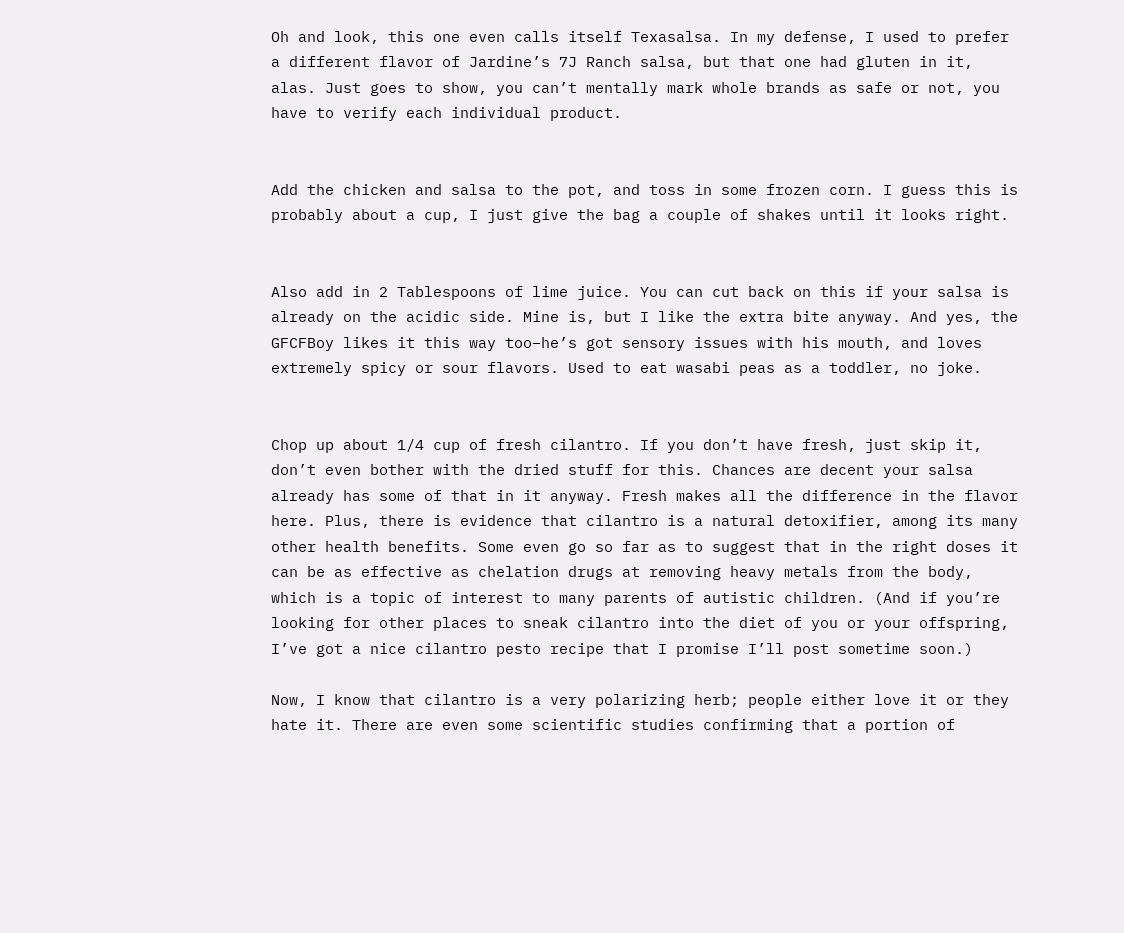Oh and look, this one even calls itself Texasalsa. In my defense, I used to prefer a different flavor of Jardine’s 7J Ranch salsa, but that one had gluten in it, alas. Just goes to show, you can’t mentally mark whole brands as safe or not, you have to verify each individual product.


Add the chicken and salsa to the pot, and toss in some frozen corn. I guess this is probably about a cup, I just give the bag a couple of shakes until it looks right.


Also add in 2 Tablespoons of lime juice. You can cut back on this if your salsa is already on the acidic side. Mine is, but I like the extra bite anyway. And yes, the GFCFBoy likes it this way too–he’s got sensory issues with his mouth, and loves extremely spicy or sour flavors. Used to eat wasabi peas as a toddler, no joke.


Chop up about 1/4 cup of fresh cilantro. If you don’t have fresh, just skip it, don’t even bother with the dried stuff for this. Chances are decent your salsa already has some of that in it anyway. Fresh makes all the difference in the flavor here. Plus, there is evidence that cilantro is a natural detoxifier, among its many other health benefits. Some even go so far as to suggest that in the right doses it can be as effective as chelation drugs at removing heavy metals from the body, which is a topic of interest to many parents of autistic children. (And if you’re looking for other places to sneak cilantro into the diet of you or your offspring, I’ve got a nice cilantro pesto recipe that I promise I’ll post sometime soon.)

Now, I know that cilantro is a very polarizing herb; people either love it or they hate it. There are even some scientific studies confirming that a portion of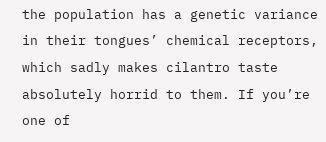the population has a genetic variance in their tongues’ chemical receptors, which sadly makes cilantro taste absolutely horrid to them. If you’re one of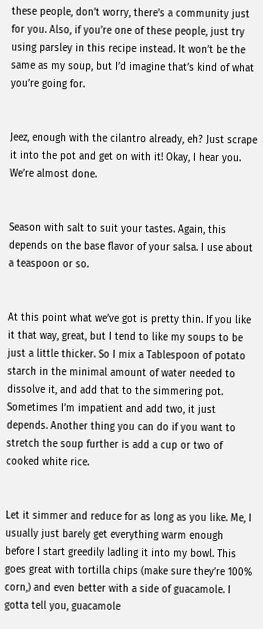these people, don’t worry, there’s a community just for you. Also, if you’re one of these people, just try using parsley in this recipe instead. It won’t be the same as my soup, but I’d imagine that’s kind of what you’re going for.


Jeez, enough with the cilantro already, eh? Just scrape it into the pot and get on with it! Okay, I hear you. We’re almost done.


Season with salt to suit your tastes. Again, this depends on the base flavor of your salsa. I use about a teaspoon or so.


At this point what we’ve got is pretty thin. If you like it that way, great, but I tend to like my soups to be just a little thicker. So I mix a Tablespoon of potato starch in the minimal amount of water needed to dissolve it, and add that to the simmering pot. Sometimes I’m impatient and add two, it just depends. Another thing you can do if you want to stretch the soup further is add a cup or two of cooked white rice.


Let it simmer and reduce for as long as you like. Me, I usually just barely get everything warm enough before I start greedily ladling it into my bowl. This goes great with tortilla chips (make sure they’re 100% corn,) and even better with a side of guacamole. I gotta tell you, guacamole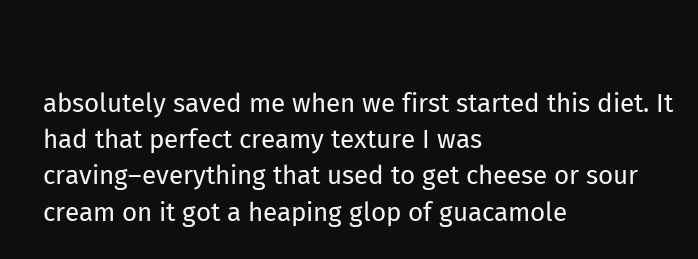absolutely saved me when we first started this diet. It had that perfect creamy texture I was craving–everything that used to get cheese or sour cream on it got a heaping glop of guacamole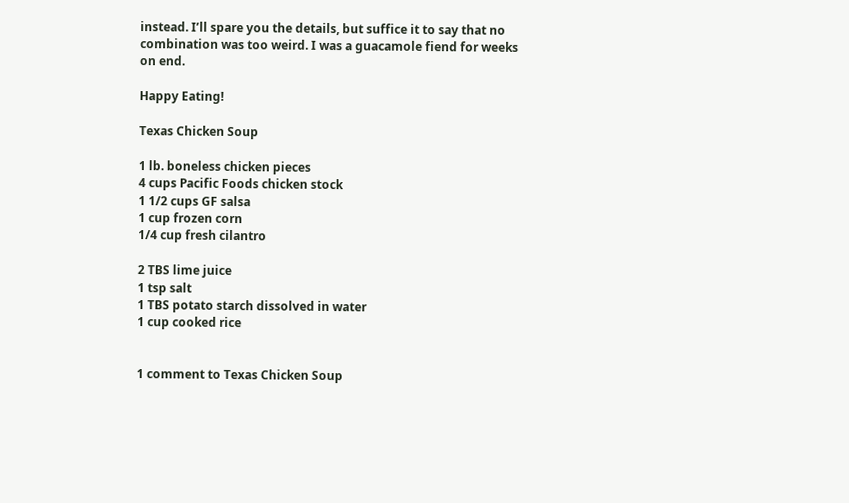instead. I’ll spare you the details, but suffice it to say that no combination was too weird. I was a guacamole fiend for weeks on end.

Happy Eating!

Texas Chicken Soup

1 lb. boneless chicken pieces
4 cups Pacific Foods chicken stock
1 1/2 cups GF salsa
1 cup frozen corn
1/4 cup fresh cilantro

2 TBS lime juice
1 tsp salt
1 TBS potato starch dissolved in water
1 cup cooked rice


1 comment to Texas Chicken Soup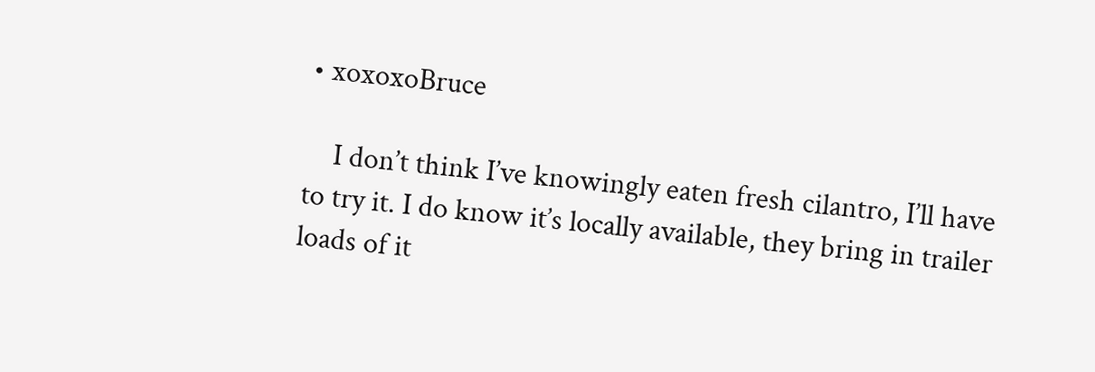• xoxoxoBruce

    I don’t think I’ve knowingly eaten fresh cilantro, I’ll have to try it. I do know it’s locally available, they bring in trailer loads of it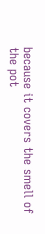because it covers the smell of the pot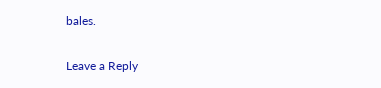bales.

Leave a Reply